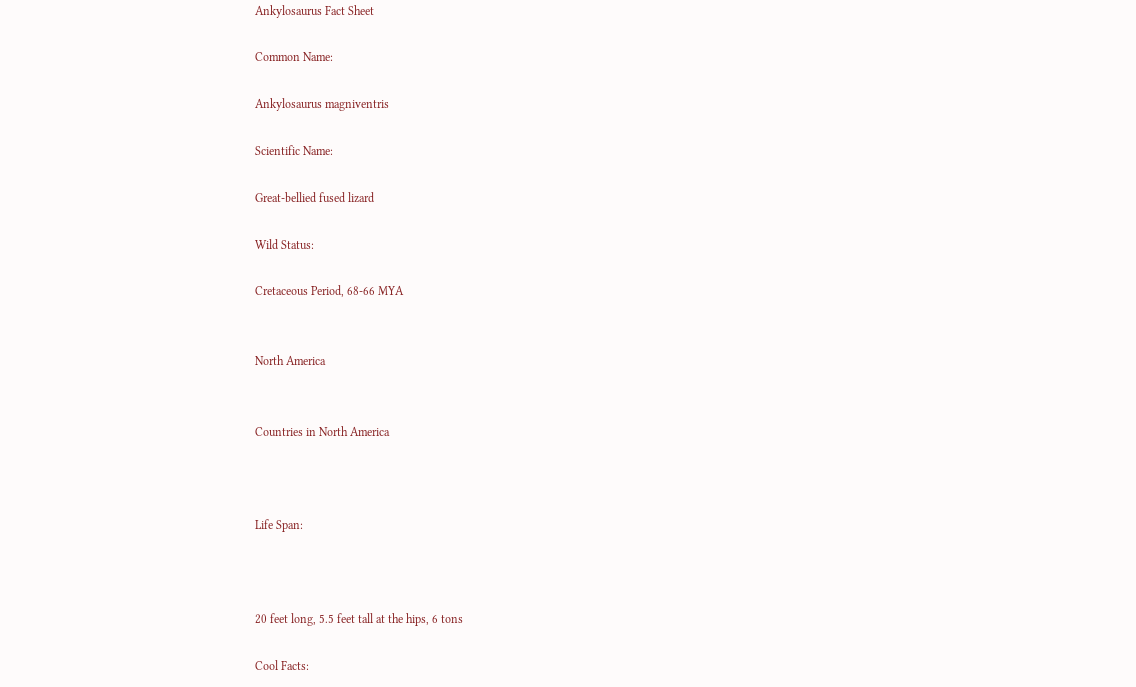Ankylosaurus Fact Sheet

Common Name:

Ankylosaurus magniventris

Scientific Name:

Great-bellied fused lizard

Wild Status:

Cretaceous Period, 68-66 MYA


North America


Countries in North America



Life Span:



20 feet long, 5.5 feet tall at the hips, 6 tons

Cool Facts: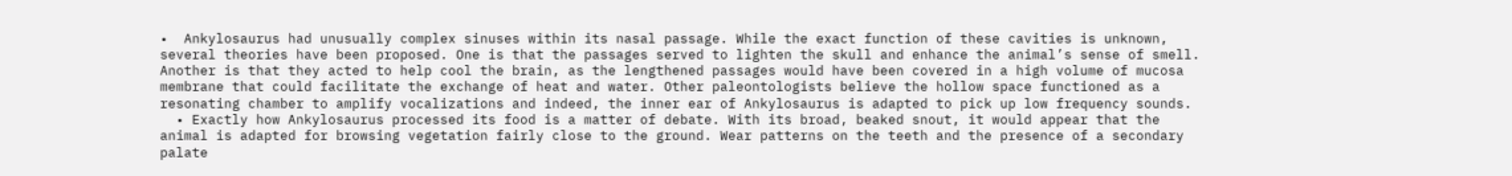•  Ankylosaurus had unusually complex sinuses within its nasal passage. While the exact function of these cavities is unknown, several theories have been proposed. One is that the passages served to lighten the skull and enhance the animal’s sense of smell. Another is that they acted to help cool the brain, as the lengthened passages would have been covered in a high volume of mucosa membrane that could facilitate the exchange of heat and water. Other paleontologists believe the hollow space functioned as a resonating chamber to amplify vocalizations and indeed, the inner ear of Ankylosaurus is adapted to pick up low frequency sounds.
  • Exactly how Ankylosaurus processed its food is a matter of debate. With its broad, beaked snout, it would appear that the animal is adapted for browsing vegetation fairly close to the ground. Wear patterns on the teeth and the presence of a secondary palate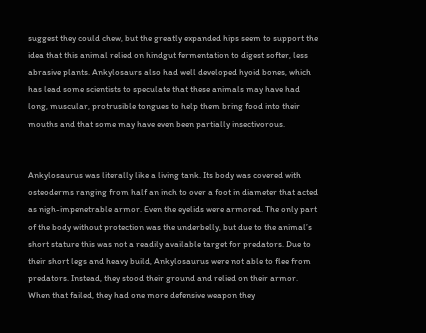suggest they could chew, but the greatly expanded hips seem to support the idea that this animal relied on hindgut fermentation to digest softer, less abrasive plants. Ankylosaurs also had well developed hyoid bones, which has lead some scientists to speculate that these animals may have had long, muscular, protrusible tongues to help them bring food into their mouths and that some may have even been partially insectivorous.


Ankylosaurus was literally like a living tank. Its body was covered with osteoderms ranging from half an inch to over a foot in diameter that acted as nigh-impenetrable armor. Even the eyelids were armored. The only part of the body without protection was the underbelly, but due to the animal’s short stature this was not a readily available target for predators. Due to their short legs and heavy build, Ankylosaurus were not able to flee from predators. Instead, they stood their ground and relied on their armor. When that failed, they had one more defensive weapon they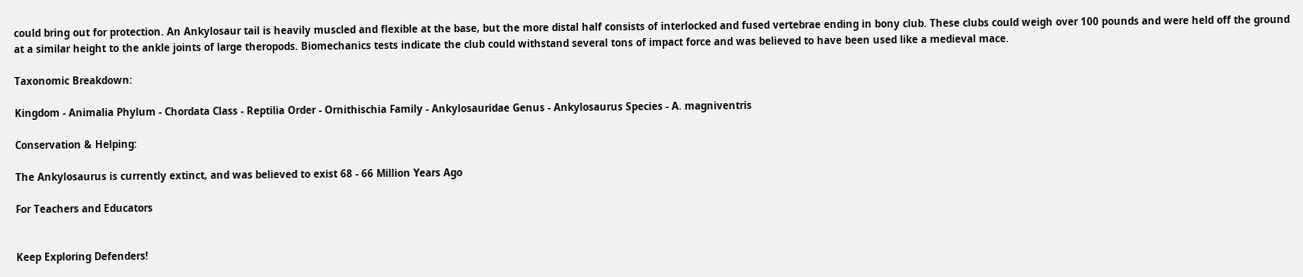could bring out for protection. An Ankylosaur tail is heavily muscled and flexible at the base, but the more distal half consists of interlocked and fused vertebrae ending in bony club. These clubs could weigh over 100 pounds and were held off the ground at a similar height to the ankle joints of large theropods. Biomechanics tests indicate the club could withstand several tons of impact force and was believed to have been used like a medieval mace.

Taxonomic Breakdown:

Kingdom - Animalia Phylum - Chordata Class - Reptilia Order - Ornithischia Family - Ankylosauridae Genus - Ankylosaurus Species - A. magniventris

Conservation & Helping:

The Ankylosaurus is currently extinct, and was believed to exist 68 - 66 Million Years Ago

For Teachers and Educators


Keep Exploring Defenders!